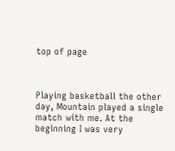top of page



Playing basketball the other day, Mountain played a single match with me. At the beginning I was very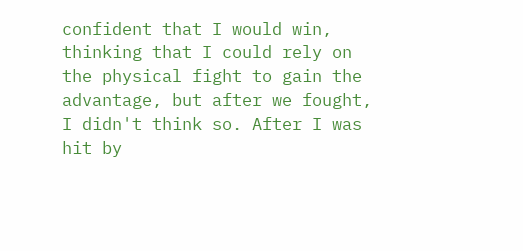confident that I would win, thinking that I could rely on the physical fight to gain the advantage, but after we fought, I didn't think so. After I was hit by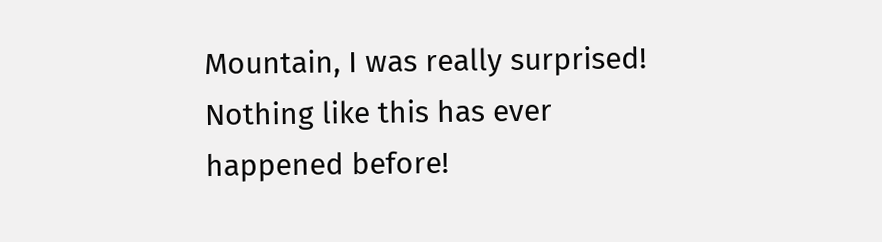Mountain, I was really surprised! Nothing like this has ever happened before!